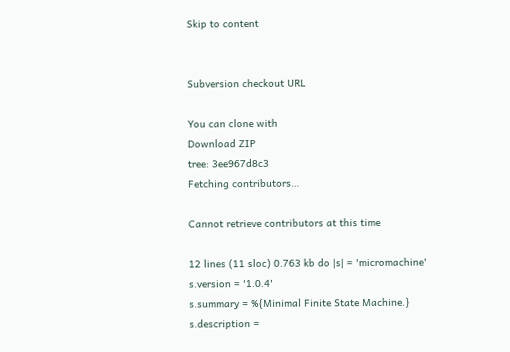Skip to content


Subversion checkout URL

You can clone with
Download ZIP
tree: 3ee967d8c3
Fetching contributors…

Cannot retrieve contributors at this time

12 lines (11 sloc) 0.763 kb do |s| = 'micromachine'
s.version = '1.0.4'
s.summary = %{Minimal Finite State Machine.}
s.description =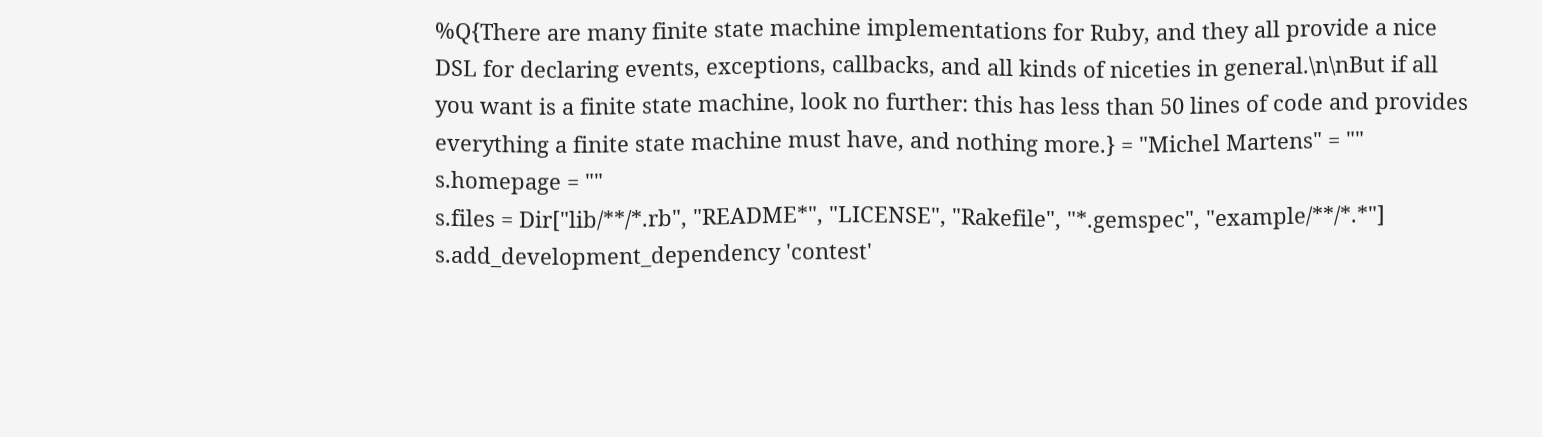%Q{There are many finite state machine implementations for Ruby, and they all provide a nice DSL for declaring events, exceptions, callbacks, and all kinds of niceties in general.\n\nBut if all you want is a finite state machine, look no further: this has less than 50 lines of code and provides everything a finite state machine must have, and nothing more.} = "Michel Martens" = ""
s.homepage = ""
s.files = Dir["lib/**/*.rb", "README*", "LICENSE", "Rakefile", "*.gemspec", "example/**/*.*"]
s.add_development_dependency 'contest'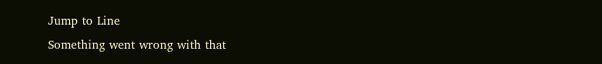Jump to Line
Something went wrong with that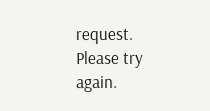request. Please try again.